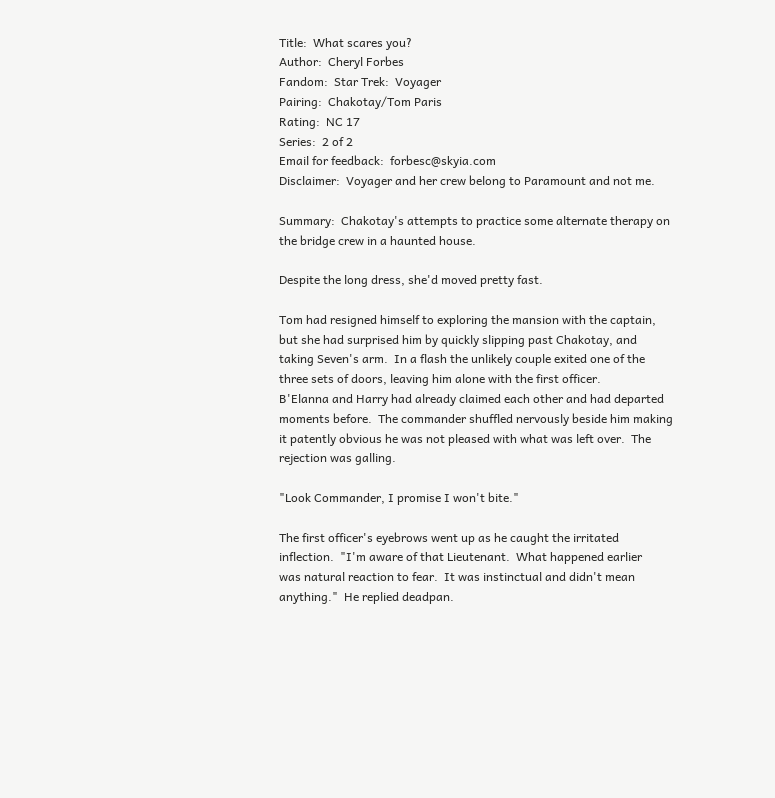Title:  What scares you?
Author:  Cheryl Forbes
Fandom:  Star Trek:  Voyager
Pairing:  Chakotay/Tom Paris
Rating:  NC 17
Series:  2 of 2
Email for feedback:  forbesc@skyia.com
Disclaimer:  Voyager and her crew belong to Paramount and not me.

Summary:  Chakotay's attempts to practice some alternate therapy on
the bridge crew in a haunted house.

Despite the long dress, she'd moved pretty fast.

Tom had resigned himself to exploring the mansion with the captain,
but she had surprised him by quickly slipping past Chakotay, and
taking Seven's arm.  In a flash the unlikely couple exited one of the
three sets of doors, leaving him alone with the first officer.
B'Elanna and Harry had already claimed each other and had departed
moments before.  The commander shuffled nervously beside him making
it patently obvious he was not pleased with what was left over.  The
rejection was galling.

"Look Commander, I promise I won't bite."

The first officer's eyebrows went up as he caught the irritated
inflection.  "I'm aware of that Lieutenant.  What happened earlier
was natural reaction to fear.  It was instinctual and didn't mean
anything."  He replied deadpan.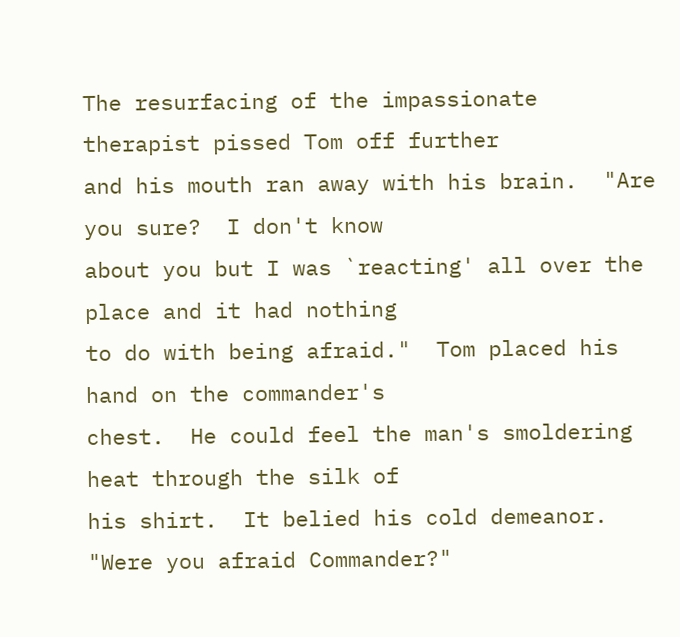The resurfacing of the impassionate therapist pissed Tom off further
and his mouth ran away with his brain.  "Are you sure?  I don't know
about you but I was `reacting' all over the place and it had nothing
to do with being afraid."  Tom placed his hand on the commander's
chest.  He could feel the man's smoldering heat through the silk of
his shirt.  It belied his cold demeanor.  "Were you afraid Commander?"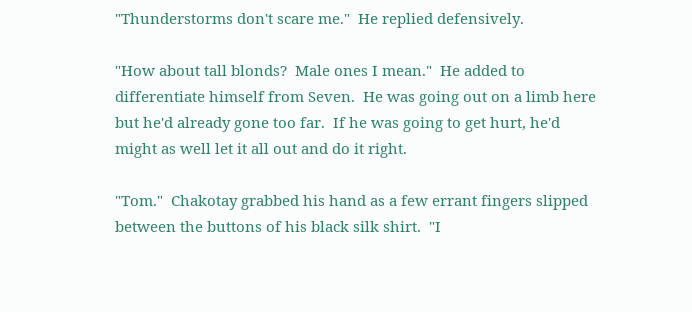"Thunderstorms don't scare me."  He replied defensively.

"How about tall blonds?  Male ones I mean."  He added to
differentiate himself from Seven.  He was going out on a limb here
but he'd already gone too far.  If he was going to get hurt, he'd
might as well let it all out and do it right.

"Tom."  Chakotay grabbed his hand as a few errant fingers slipped
between the buttons of his black silk shirt.  "I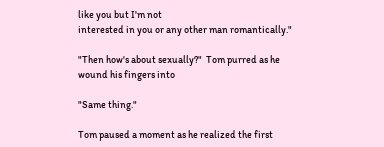like you but I'm not
interested in you or any other man romantically."

"Then how's about sexually?"  Tom purred as he wound his fingers into

"Same thing."

Tom paused a moment as he realized the first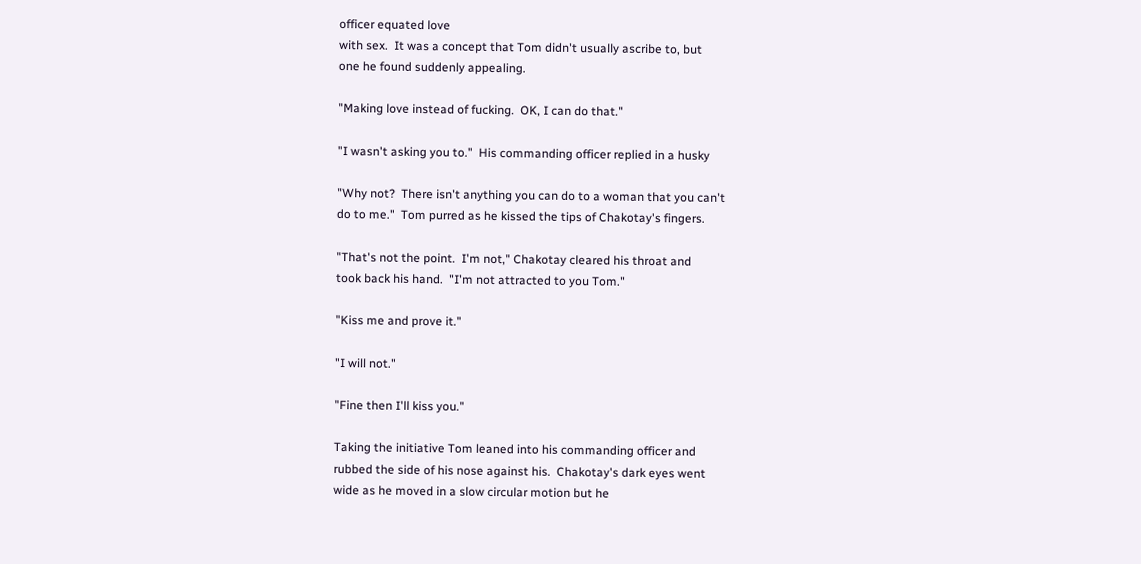officer equated love
with sex.  It was a concept that Tom didn't usually ascribe to, but
one he found suddenly appealing.

"Making love instead of fucking.  OK, I can do that."

"I wasn't asking you to."  His commanding officer replied in a husky

"Why not?  There isn't anything you can do to a woman that you can't
do to me."  Tom purred as he kissed the tips of Chakotay's fingers.

"That's not the point.  I'm not," Chakotay cleared his throat and
took back his hand.  "I'm not attracted to you Tom."

"Kiss me and prove it."

"I will not."

"Fine then I'll kiss you."

Taking the initiative Tom leaned into his commanding officer and
rubbed the side of his nose against his.  Chakotay's dark eyes went
wide as he moved in a slow circular motion but he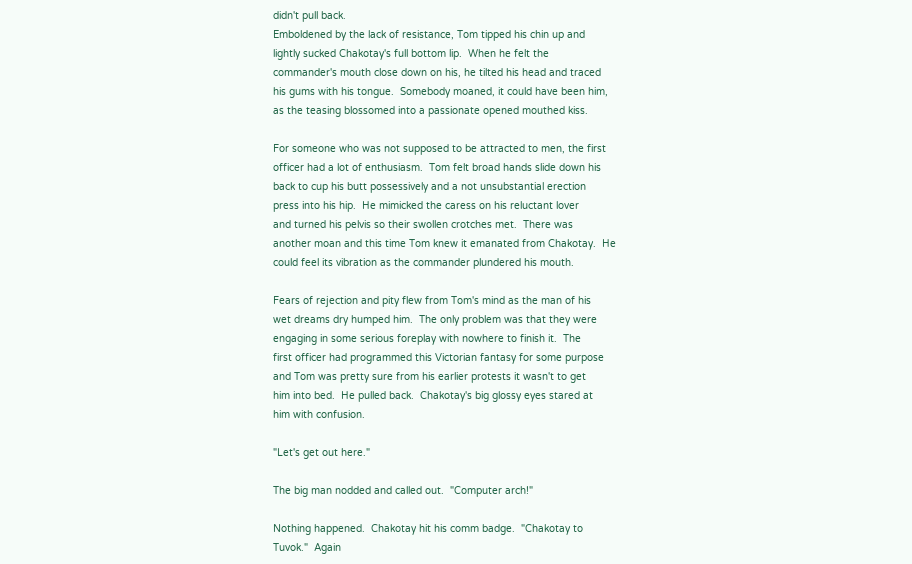didn't pull back.
Emboldened by the lack of resistance, Tom tipped his chin up and
lightly sucked Chakotay's full bottom lip.  When he felt the
commander's mouth close down on his, he tilted his head and traced
his gums with his tongue.  Somebody moaned, it could have been him,
as the teasing blossomed into a passionate opened mouthed kiss.

For someone who was not supposed to be attracted to men, the first
officer had a lot of enthusiasm.  Tom felt broad hands slide down his
back to cup his butt possessively and a not unsubstantial erection
press into his hip.  He mimicked the caress on his reluctant lover
and turned his pelvis so their swollen crotches met.  There was
another moan and this time Tom knew it emanated from Chakotay.  He
could feel its vibration as the commander plundered his mouth.

Fears of rejection and pity flew from Tom's mind as the man of his
wet dreams dry humped him.  The only problem was that they were
engaging in some serious foreplay with nowhere to finish it.  The
first officer had programmed this Victorian fantasy for some purpose
and Tom was pretty sure from his earlier protests it wasn't to get
him into bed.  He pulled back.  Chakotay's big glossy eyes stared at
him with confusion.

"Let's get out here."

The big man nodded and called out.  "Computer arch!"

Nothing happened.  Chakotay hit his comm badge.  "Chakotay to
Tuvok."  Again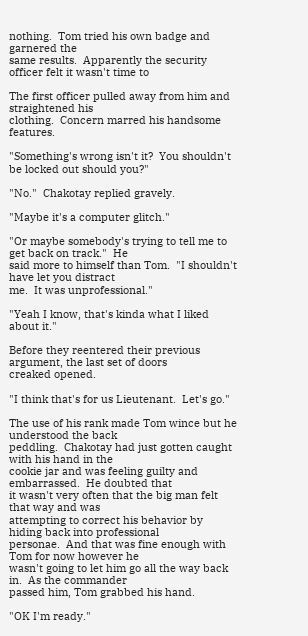nothing.  Tom tried his own badge and garnered the
same results.  Apparently the security officer felt it wasn't time to

The first officer pulled away from him and straightened his
clothing.  Concern marred his handsome features.

"Something's wrong isn't it?  You shouldn't be locked out should you?"

"No."  Chakotay replied gravely.

"Maybe it's a computer glitch."

"Or maybe somebody's trying to tell me to get back on track."  He
said more to himself than Tom.  "I shouldn't have let you distract
me.  It was unprofessional."

"Yeah I know, that's kinda what I liked about it."

Before they reentered their previous argument, the last set of doors
creaked opened.

"I think that's for us Lieutenant.  Let's go."

The use of his rank made Tom wince but he understood the back
peddling.  Chakotay had just gotten caught with his hand in the
cookie jar and was feeling guilty and embarrassed.  He doubted that
it wasn't very often that the big man felt that way and was
attempting to correct his behavior by hiding back into professional
personae.  And that was fine enough with Tom for now however he
wasn't going to let him go all the way back in.  As the commander
passed him, Tom grabbed his hand.

"OK I'm ready."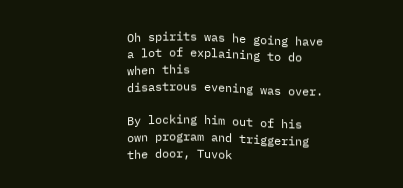Oh spirits was he going have a lot of explaining to do when this
disastrous evening was over.

By locking him out of his own program and triggering the door, Tuvok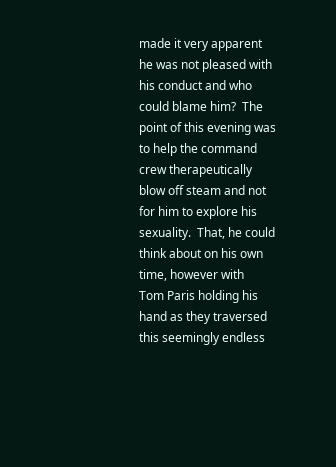made it very apparent he was not pleased with his conduct and who
could blame him?  The point of this evening was to help the command
crew therapeutically blow off steam and not for him to explore his
sexuality.  That, he could think about on his own time, however with
Tom Paris holding his hand as they traversed this seemingly endless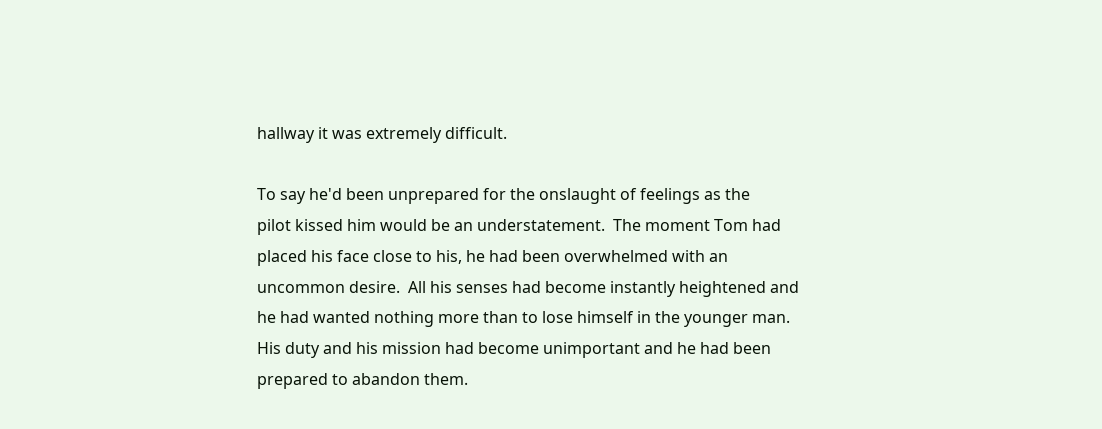hallway it was extremely difficult.

To say he'd been unprepared for the onslaught of feelings as the
pilot kissed him would be an understatement.  The moment Tom had
placed his face close to his, he had been overwhelmed with an
uncommon desire.  All his senses had become instantly heightened and
he had wanted nothing more than to lose himself in the younger man.
His duty and his mission had become unimportant and he had been
prepared to abandon them.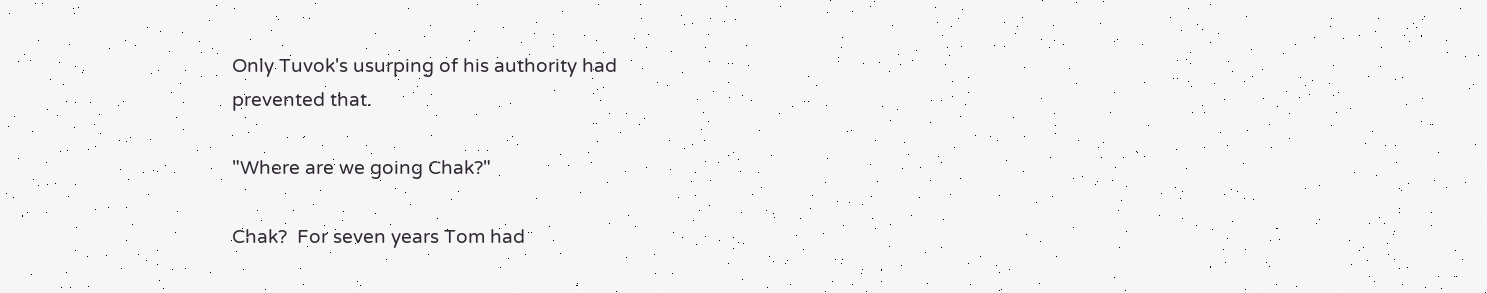Only Tuvok's usurping of his authority had
prevented that.

"Where are we going Chak?"

Chak?  For seven years Tom had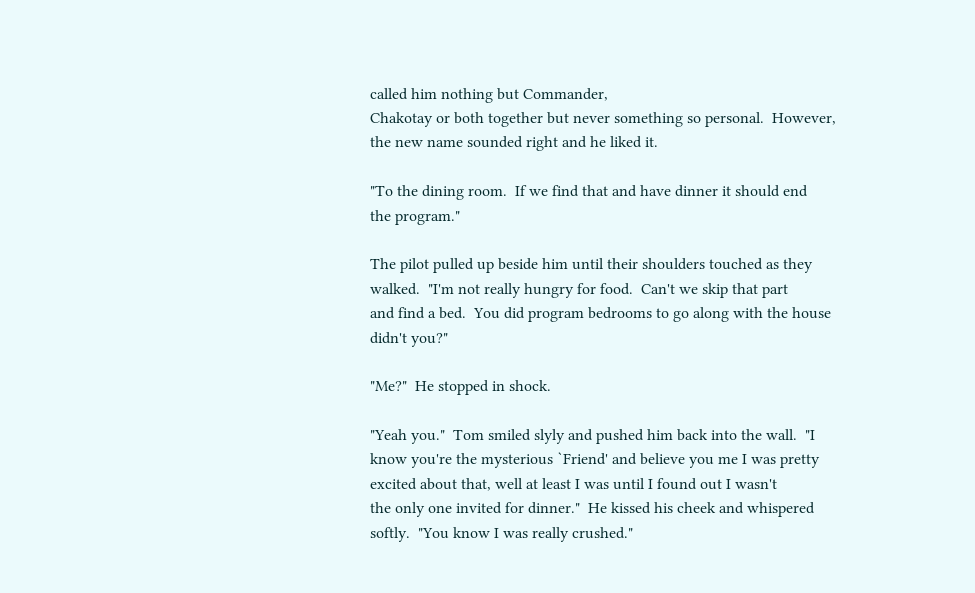called him nothing but Commander,
Chakotay or both together but never something so personal.  However,
the new name sounded right and he liked it.

"To the dining room.  If we find that and have dinner it should end
the program."

The pilot pulled up beside him until their shoulders touched as they
walked.  "I'm not really hungry for food.  Can't we skip that part
and find a bed.  You did program bedrooms to go along with the house
didn't you?"

"Me?"  He stopped in shock.

"Yeah you."  Tom smiled slyly and pushed him back into the wall.  "I
know you're the mysterious `Friend' and believe you me I was pretty
excited about that, well at least I was until I found out I wasn't
the only one invited for dinner."  He kissed his cheek and whispered
softly.  "You know I was really crushed."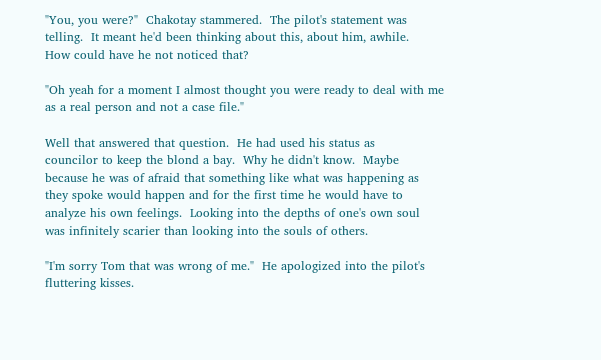"You, you were?"  Chakotay stammered.  The pilot's statement was
telling.  It meant he'd been thinking about this, about him, awhile.
How could have he not noticed that?

"Oh yeah for a moment I almost thought you were ready to deal with me
as a real person and not a case file."

Well that answered that question.  He had used his status as
councilor to keep the blond a bay.  Why he didn't know.  Maybe
because he was of afraid that something like what was happening as
they spoke would happen and for the first time he would have to
analyze his own feelings.  Looking into the depths of one's own soul
was infinitely scarier than looking into the souls of others.

"I'm sorry Tom that was wrong of me."  He apologized into the pilot's
fluttering kisses.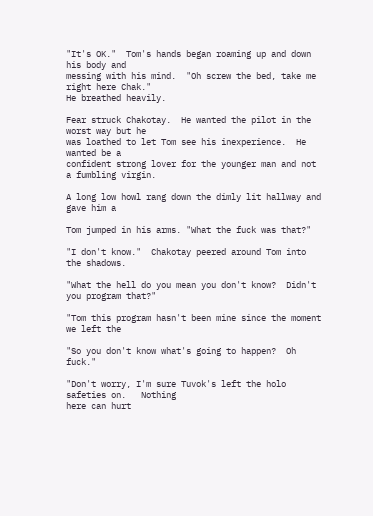"It's OK."  Tom's hands began roaming up and down his body and
messing with his mind.  "Oh screw the bed, take me right here Chak."
He breathed heavily.

Fear struck Chakotay.  He wanted the pilot in the worst way but he
was loathed to let Tom see his inexperience.  He wanted be a
confident strong lover for the younger man and not a fumbling virgin.

A long low howl rang down the dimly lit hallway and gave him a

Tom jumped in his arms. "What the fuck was that?"

"I don't know."  Chakotay peered around Tom into the shadows.

"What the hell do you mean you don't know?  Didn't you program that?"

"Tom this program hasn't been mine since the moment we left the

"So you don't know what's going to happen?  Oh fuck."

"Don't worry, I'm sure Tuvok's left the holo safeties on.   Nothing
here can hurt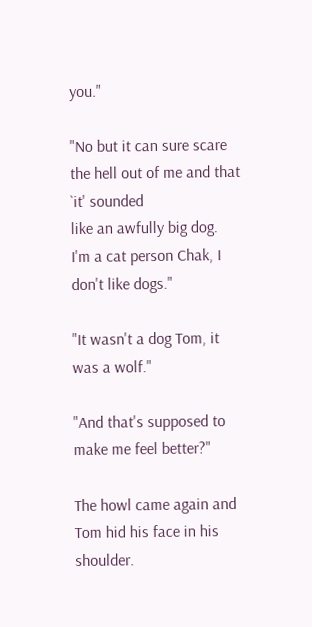you."

"No but it can sure scare the hell out of me and that `it' sounded
like an awfully big dog.  I'm a cat person Chak, I don't like dogs."

"It wasn't a dog Tom, it was a wolf."

"And that's supposed to make me feel better?"

The howl came again and Tom hid his face in his shoulder.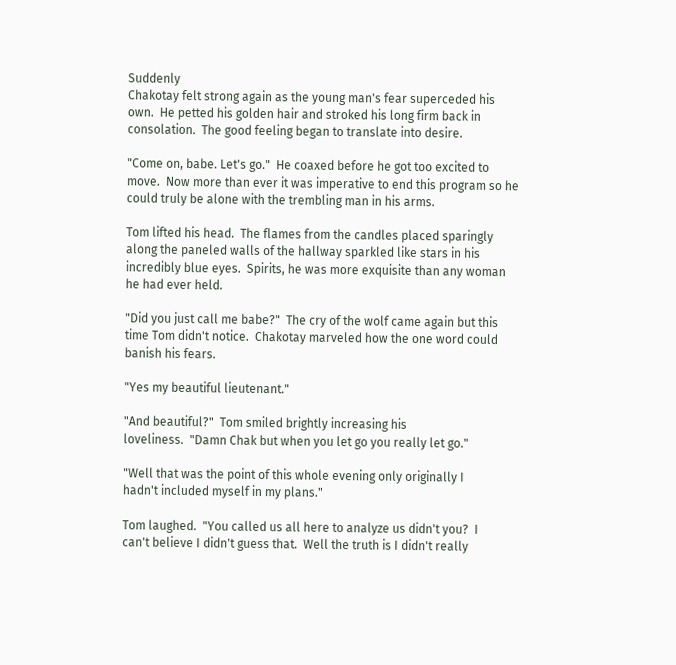Suddenly
Chakotay felt strong again as the young man's fear superceded his
own.  He petted his golden hair and stroked his long firm back in
consolation.  The good feeling began to translate into desire.

"Come on, babe. Let's go."  He coaxed before he got too excited to
move.  Now more than ever it was imperative to end this program so he
could truly be alone with the trembling man in his arms.

Tom lifted his head.  The flames from the candles placed sparingly
along the paneled walls of the hallway sparkled like stars in his
incredibly blue eyes.  Spirits, he was more exquisite than any woman
he had ever held.

"Did you just call me babe?"  The cry of the wolf came again but this
time Tom didn't notice.  Chakotay marveled how the one word could
banish his fears.

"Yes my beautiful lieutenant."

"And beautiful?"  Tom smiled brightly increasing his
loveliness.  "Damn Chak but when you let go you really let go."

"Well that was the point of this whole evening only originally I
hadn't included myself in my plans."

Tom laughed.  "You called us all here to analyze us didn't you?  I
can't believe I didn't guess that.  Well the truth is I didn't really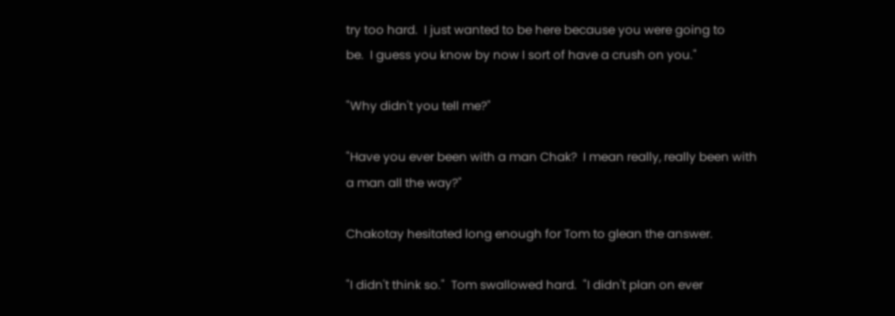try too hard.  I just wanted to be here because you were going to
be.  I guess you know by now I sort of have a crush on you."

"Why didn't you tell me?"

"Have you ever been with a man Chak?  I mean really, really been with
a man all the way?"

Chakotay hesitated long enough for Tom to glean the answer.

"I didn't think so."  Tom swallowed hard.  "I didn't plan on ever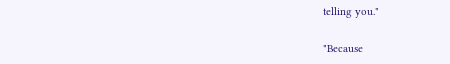telling you."

"Because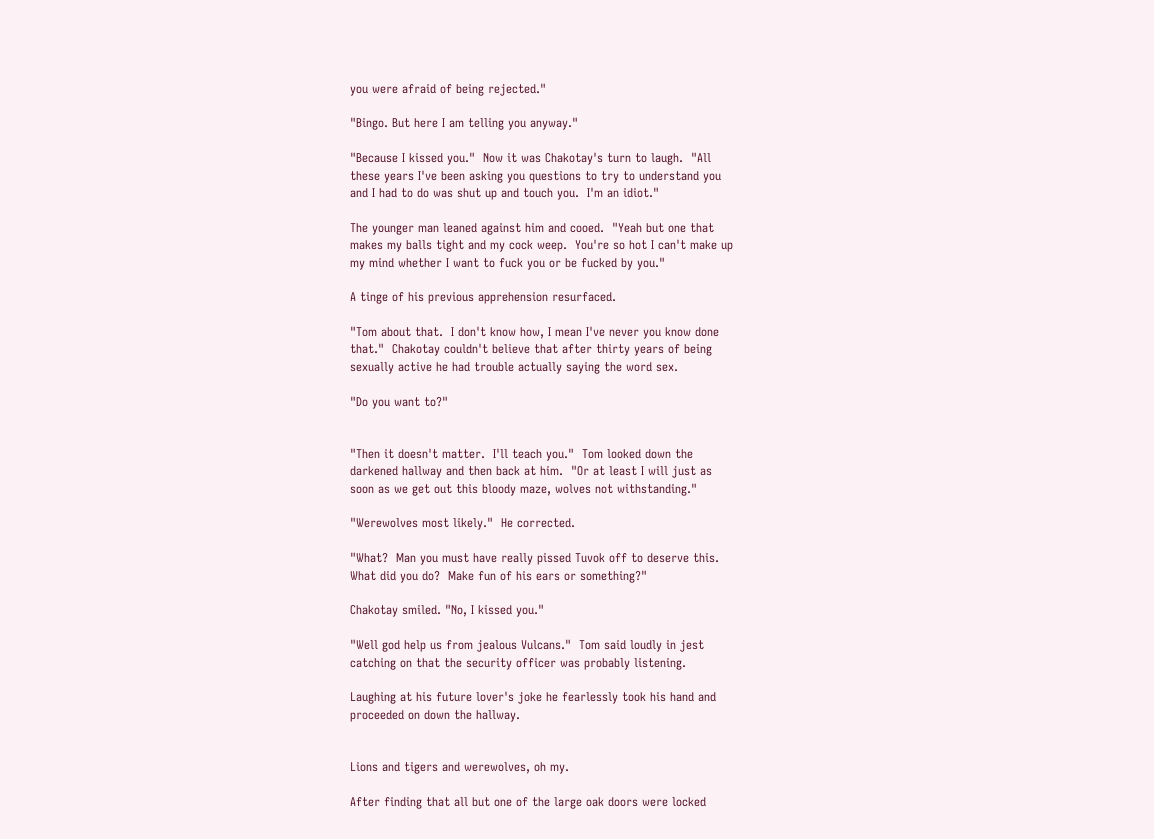you were afraid of being rejected."

"Bingo. But here I am telling you anyway."

"Because I kissed you."  Now it was Chakotay's turn to laugh.  "All
these years I've been asking you questions to try to understand you
and I had to do was shut up and touch you.  I'm an idiot."

The younger man leaned against him and cooed.  "Yeah but one that
makes my balls tight and my cock weep.  You're so hot I can't make up
my mind whether I want to fuck you or be fucked by you."

A tinge of his previous apprehension resurfaced.

"Tom about that.  I don't know how, I mean I've never you know done
that."  Chakotay couldn't believe that after thirty years of being
sexually active he had trouble actually saying the word sex.

"Do you want to?"


"Then it doesn't matter.  I'll teach you."  Tom looked down the
darkened hallway and then back at him.  "Or at least I will just as
soon as we get out this bloody maze, wolves not withstanding."

"Werewolves most likely."  He corrected.

"What?  Man you must have really pissed Tuvok off to deserve this.
What did you do?  Make fun of his ears or something?"

Chakotay smiled. "No, I kissed you."

"Well god help us from jealous Vulcans."  Tom said loudly in jest
catching on that the security officer was probably listening.

Laughing at his future lover's joke he fearlessly took his hand and
proceeded on down the hallway.


Lions and tigers and werewolves, oh my.

After finding that all but one of the large oak doors were locked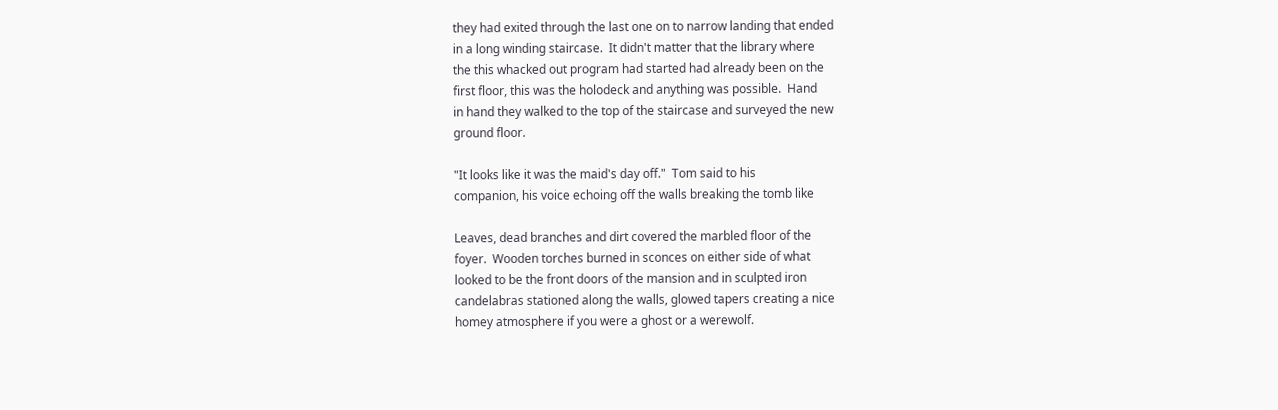they had exited through the last one on to narrow landing that ended
in a long winding staircase.  It didn't matter that the library where
the this whacked out program had started had already been on the
first floor, this was the holodeck and anything was possible.  Hand
in hand they walked to the top of the staircase and surveyed the new
ground floor.

"It looks like it was the maid's day off."  Tom said to his
companion, his voice echoing off the walls breaking the tomb like

Leaves, dead branches and dirt covered the marbled floor of the
foyer.  Wooden torches burned in sconces on either side of what
looked to be the front doors of the mansion and in sculpted iron
candelabras stationed along the walls, glowed tapers creating a nice
homey atmosphere if you were a ghost or a werewolf.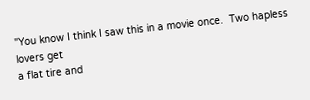"You know I think I saw this in a movie once.  Two hapless lovers get
a flat tire and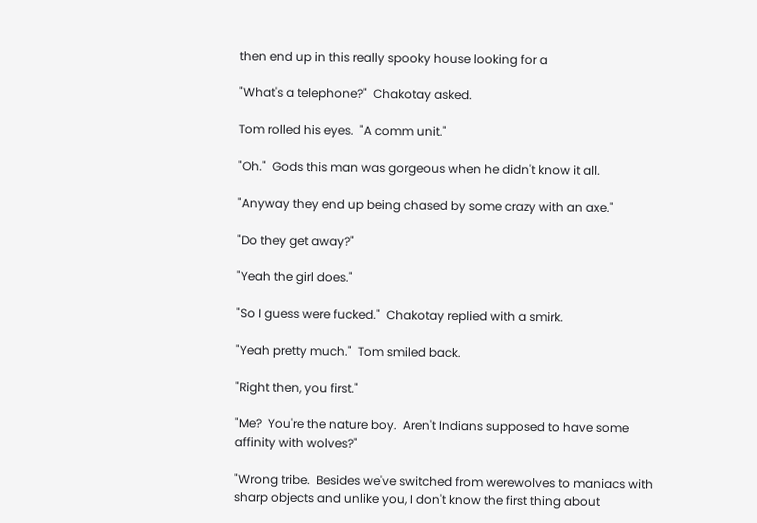then end up in this really spooky house looking for a

"What's a telephone?"  Chakotay asked.

Tom rolled his eyes.  "A comm unit."

"Oh."  Gods this man was gorgeous when he didn't know it all.

"Anyway they end up being chased by some crazy with an axe."

"Do they get away?"

"Yeah the girl does."

"So I guess were fucked."  Chakotay replied with a smirk.

"Yeah pretty much."  Tom smiled back.

"Right then, you first."

"Me?  You're the nature boy.  Aren't Indians supposed to have some
affinity with wolves?"

"Wrong tribe.  Besides we've switched from werewolves to maniacs with
sharp objects and unlike you, I don't know the first thing about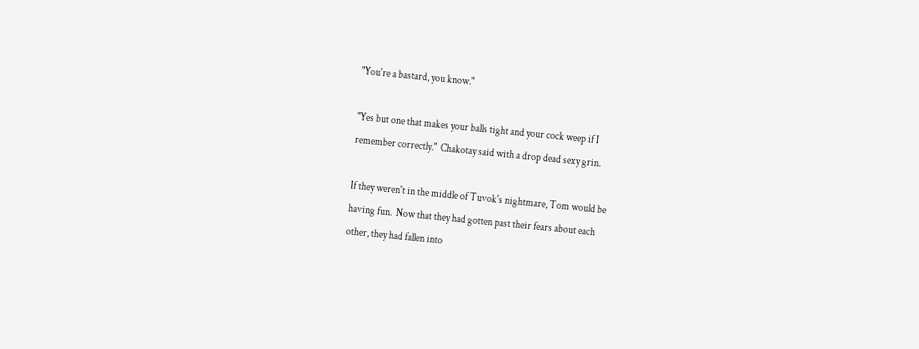"You're a bastard, you know."

"Yes but one that makes your balls tight and your cock weep if I
remember correctly."  Chakotay said with a drop dead sexy grin.

If they weren't in the middle of Tuvok's nightmare, Tom would be
having fun.  Now that they had gotten past their fears about each
other, they had fallen into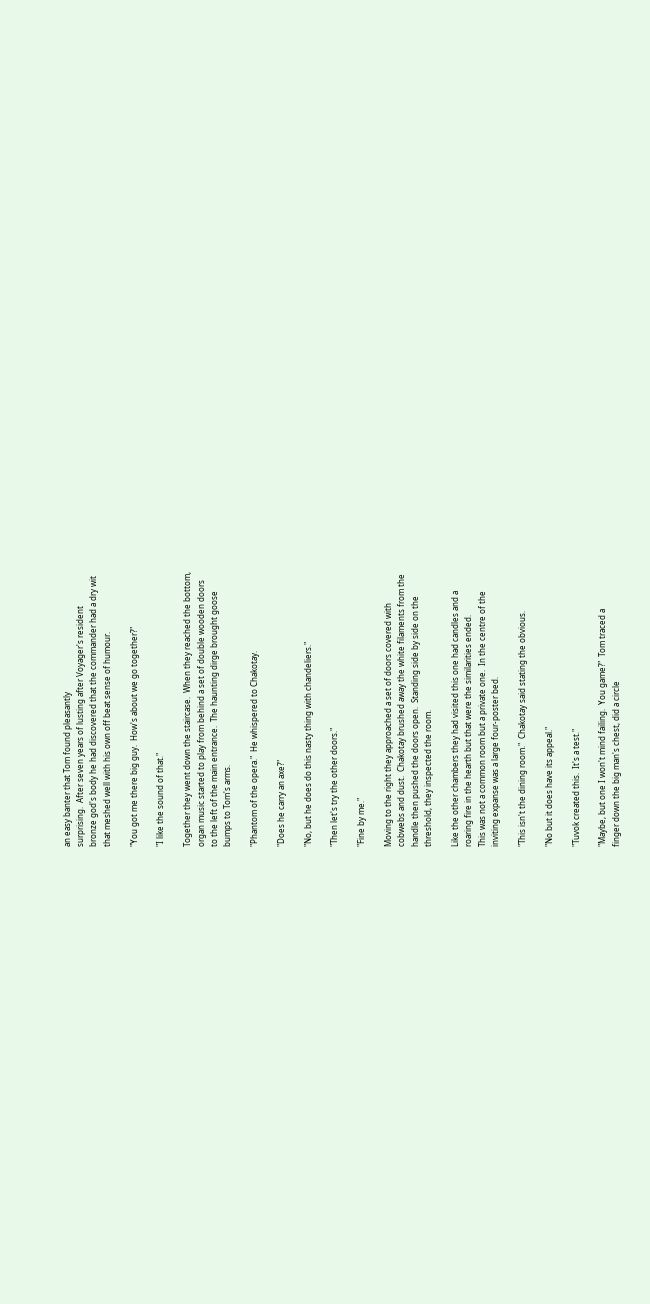an easy banter that Tom found pleasantly
surprising.  After seven years of lusting after Voyager's resident
bronze god's body he had discovered that the commander had a dry wit
that meshed well with his own off beat sense of humour.

"You got me there big guy.  How's about we go together?"

"I like the sound of that."

Together they went down the staircase.  When they reached the bottom,
organ music started to play from behind a set of double wooden doors
to the left of the main entrance.  The haunting dirge brought goose
bumps to Tom's arms.

"Phantom of the opera."  He whispered to Chakotay.

"Does he carry an axe?"

"No, but he does do this nasty thing with chandeliers."

"Then let's try the other doors."

"Fine by me."

Moving to the right they approached a set of doors covered with
cobwebs and dust.  Chakotay brushed away the white filaments from the
handle then pushed the doors open.  Standing side by side on the
threshold, they inspected the room.

Like the other chambers they had visited this one had candles and a
roaring fire in the hearth but that were the similarities ended.
This was not a common room but a private one.  In the centre of the
inviting expanse was a large four-poster bed.

"This isn't the dining room."  Chakotay said stating the obvious.

"No but it does have its appeal."

"Tuvok created this.  It's a test."

"Maybe, but one I won't mind failing.  You game?"  Tom traced a
finger down the big man's chest, did a circle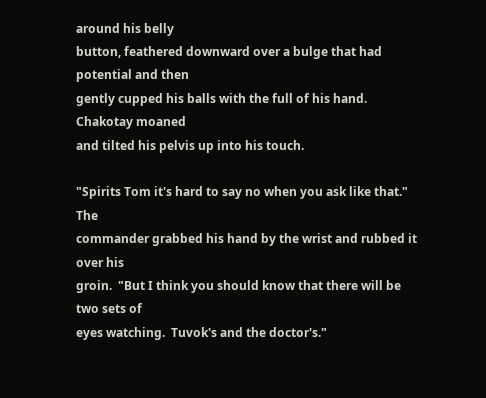around his belly
button, feathered downward over a bulge that had potential and then
gently cupped his balls with the full of his hand.  Chakotay moaned
and tilted his pelvis up into his touch.

"Spirits Tom it's hard to say no when you ask like that."   The
commander grabbed his hand by the wrist and rubbed it over his
groin.  "But I think you should know that there will be two sets of
eyes watching.  Tuvok's and the doctor's."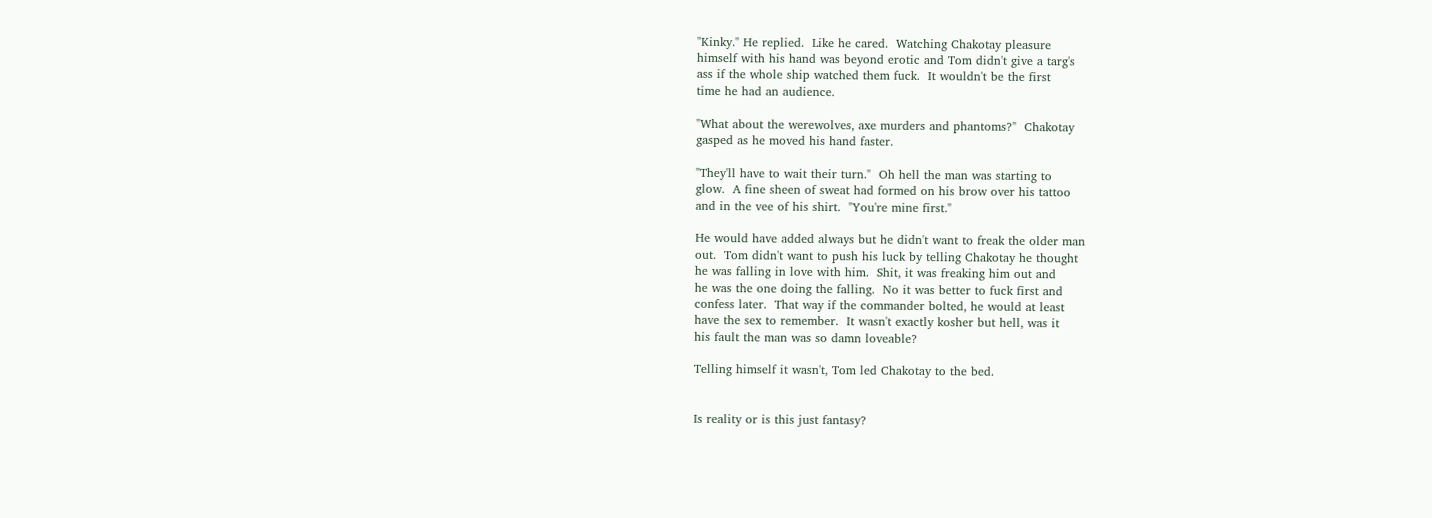"Kinky." He replied.  Like he cared.  Watching Chakotay pleasure
himself with his hand was beyond erotic and Tom didn't give a targ's
ass if the whole ship watched them fuck.  It wouldn't be the first
time he had an audience.

"What about the werewolves, axe murders and phantoms?"  Chakotay
gasped as he moved his hand faster.

"They'll have to wait their turn."  Oh hell the man was starting to
glow.  A fine sheen of sweat had formed on his brow over his tattoo
and in the vee of his shirt.  "You're mine first."

He would have added always but he didn't want to freak the older man
out.  Tom didn't want to push his luck by telling Chakotay he thought
he was falling in love with him.  Shit, it was freaking him out and
he was the one doing the falling.  No it was better to fuck first and
confess later.  That way if the commander bolted, he would at least
have the sex to remember.  It wasn't exactly kosher but hell, was it
his fault the man was so damn loveable?

Telling himself it wasn't, Tom led Chakotay to the bed.


Is reality or is this just fantasy?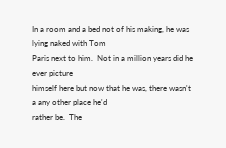In a room and a bed not of his making, he was lying naked with Tom
Paris next to him.  Not in a million years did he ever picture
himself here but now that he was, there wasn't a any other place he'd
rather be.  The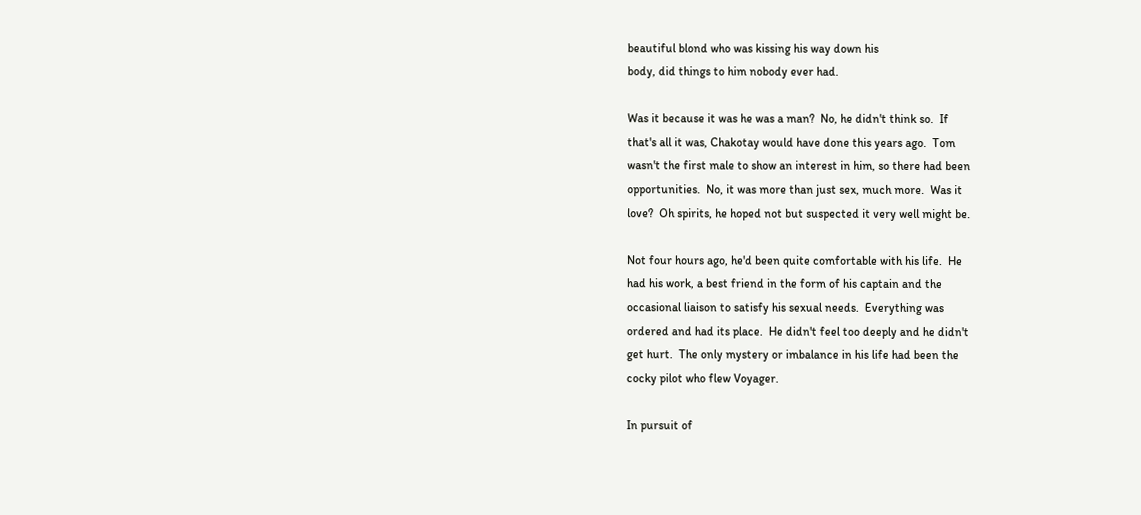beautiful blond who was kissing his way down his
body, did things to him nobody ever had.

Was it because it was he was a man?  No, he didn't think so.  If
that's all it was, Chakotay would have done this years ago.  Tom
wasn't the first male to show an interest in him, so there had been
opportunities.  No, it was more than just sex, much more.  Was it
love?  Oh spirits, he hoped not but suspected it very well might be.

Not four hours ago, he'd been quite comfortable with his life.  He
had his work, a best friend in the form of his captain and the
occasional liaison to satisfy his sexual needs.  Everything was
ordered and had its place.  He didn't feel too deeply and he didn't
get hurt.  The only mystery or imbalance in his life had been the
cocky pilot who flew Voyager.

In pursuit of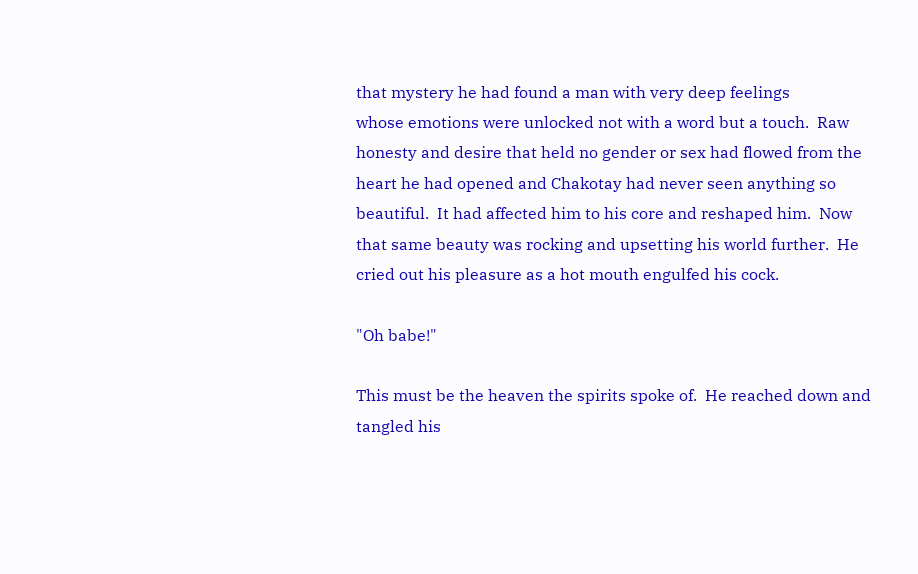that mystery he had found a man with very deep feelings
whose emotions were unlocked not with a word but a touch.  Raw
honesty and desire that held no gender or sex had flowed from the
heart he had opened and Chakotay had never seen anything so
beautiful.  It had affected him to his core and reshaped him.  Now
that same beauty was rocking and upsetting his world further.  He
cried out his pleasure as a hot mouth engulfed his cock.

"Oh babe!"

This must be the heaven the spirits spoke of.  He reached down and
tangled his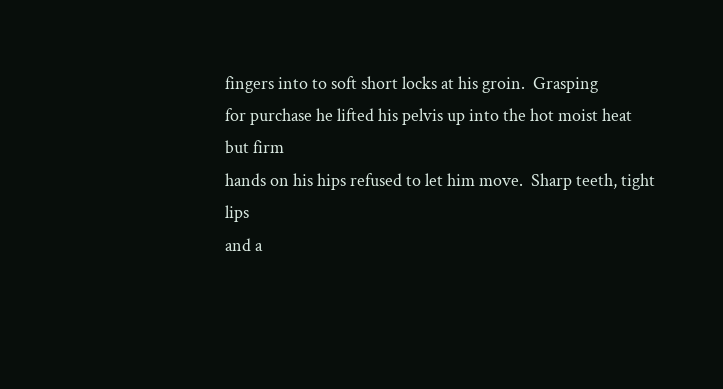fingers into to soft short locks at his groin.  Grasping
for purchase he lifted his pelvis up into the hot moist heat but firm
hands on his hips refused to let him move.  Sharp teeth, tight lips
and a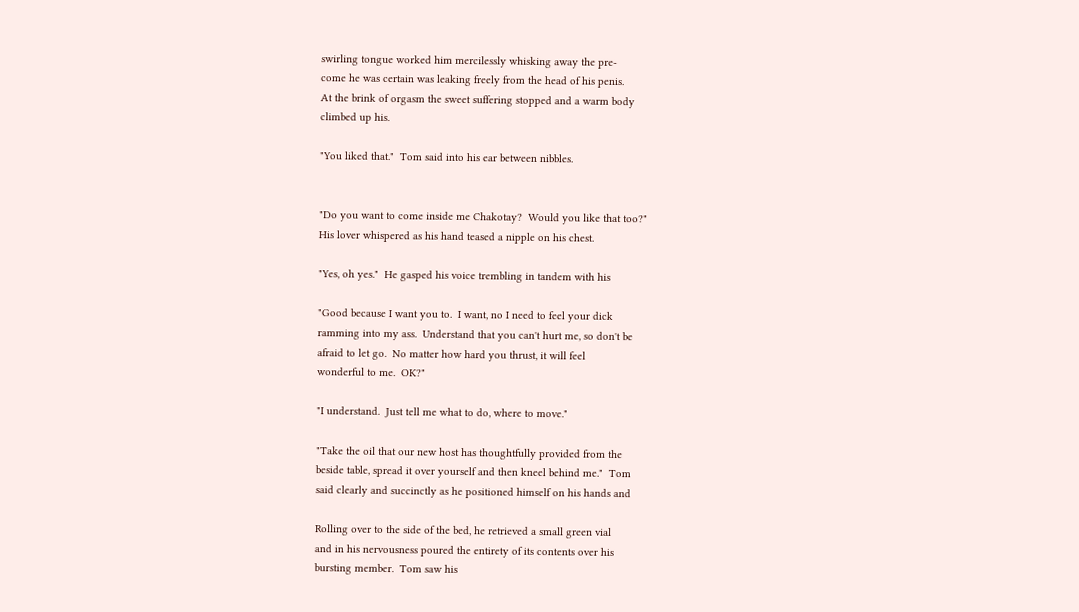swirling tongue worked him mercilessly whisking away the pre-
come he was certain was leaking freely from the head of his penis.
At the brink of orgasm the sweet suffering stopped and a warm body
climbed up his.

"You liked that."  Tom said into his ear between nibbles.


"Do you want to come inside me Chakotay?  Would you like that too?"
His lover whispered as his hand teased a nipple on his chest.

"Yes, oh yes."  He gasped his voice trembling in tandem with his

"Good because I want you to.  I want, no I need to feel your dick
ramming into my ass.  Understand that you can't hurt me, so don't be
afraid to let go.  No matter how hard you thrust, it will feel
wonderful to me.  OK?"

"I understand.  Just tell me what to do, where to move."

"Take the oil that our new host has thoughtfully provided from the
beside table, spread it over yourself and then kneel behind me."  Tom
said clearly and succinctly as he positioned himself on his hands and

Rolling over to the side of the bed, he retrieved a small green vial
and in his nervousness poured the entirety of its contents over his
bursting member.  Tom saw his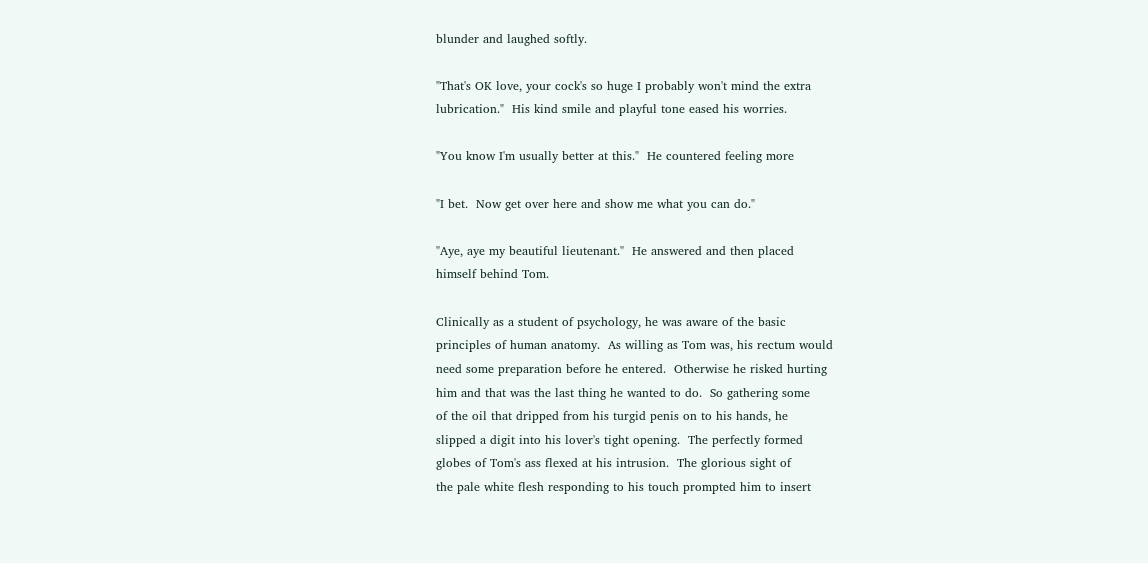blunder and laughed softly.

"That's OK love, your cock's so huge I probably won't mind the extra
lubrication."  His kind smile and playful tone eased his worries.

"You know I'm usually better at this."  He countered feeling more

"I bet.  Now get over here and show me what you can do."

"Aye, aye my beautiful lieutenant."  He answered and then placed
himself behind Tom.

Clinically as a student of psychology, he was aware of the basic
principles of human anatomy.  As willing as Tom was, his rectum would
need some preparation before he entered.  Otherwise he risked hurting
him and that was the last thing he wanted to do.  So gathering some
of the oil that dripped from his turgid penis on to his hands, he
slipped a digit into his lover's tight opening.  The perfectly formed
globes of Tom's ass flexed at his intrusion.  The glorious sight of
the pale white flesh responding to his touch prompted him to insert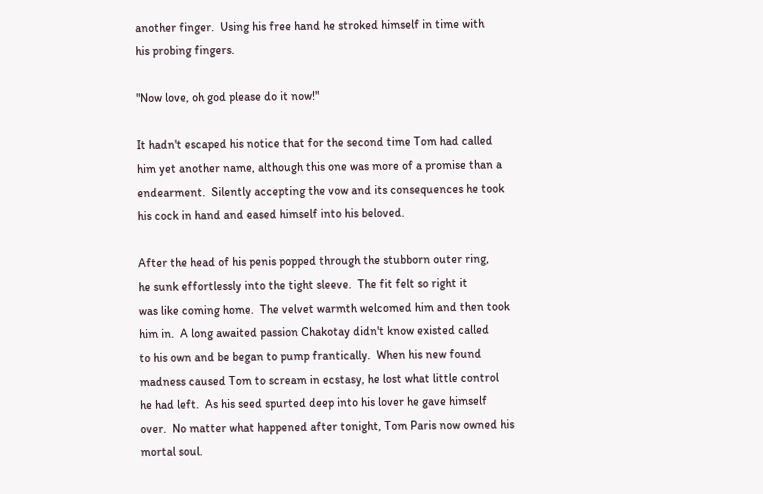another finger.  Using his free hand he stroked himself in time with
his probing fingers.

"Now love, oh god please do it now!"

It hadn't escaped his notice that for the second time Tom had called
him yet another name, although this one was more of a promise than a
endearment.  Silently accepting the vow and its consequences he took
his cock in hand and eased himself into his beloved.

After the head of his penis popped through the stubborn outer ring,
he sunk effortlessly into the tight sleeve.  The fit felt so right it
was like coming home.  The velvet warmth welcomed him and then took
him in.  A long awaited passion Chakotay didn't know existed called
to his own and be began to pump frantically.  When his new found
madness caused Tom to scream in ecstasy, he lost what little control
he had left.  As his seed spurted deep into his lover he gave himself
over.  No matter what happened after tonight, Tom Paris now owned his
mortal soul.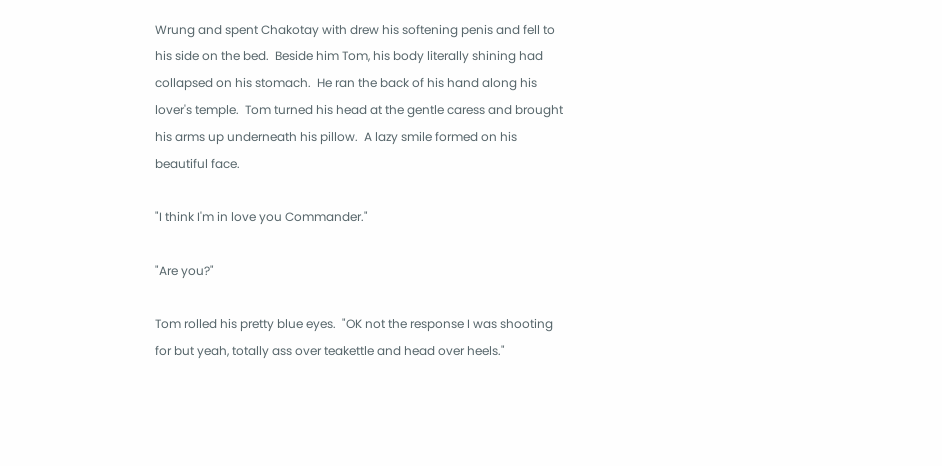Wrung and spent Chakotay with drew his softening penis and fell to
his side on the bed.  Beside him Tom, his body literally shining had
collapsed on his stomach.  He ran the back of his hand along his
lover's temple.  Tom turned his head at the gentle caress and brought
his arms up underneath his pillow.  A lazy smile formed on his
beautiful face.

"I think I'm in love you Commander."

"Are you?"

Tom rolled his pretty blue eyes.  "OK not the response I was shooting
for but yeah, totally ass over teakettle and head over heels."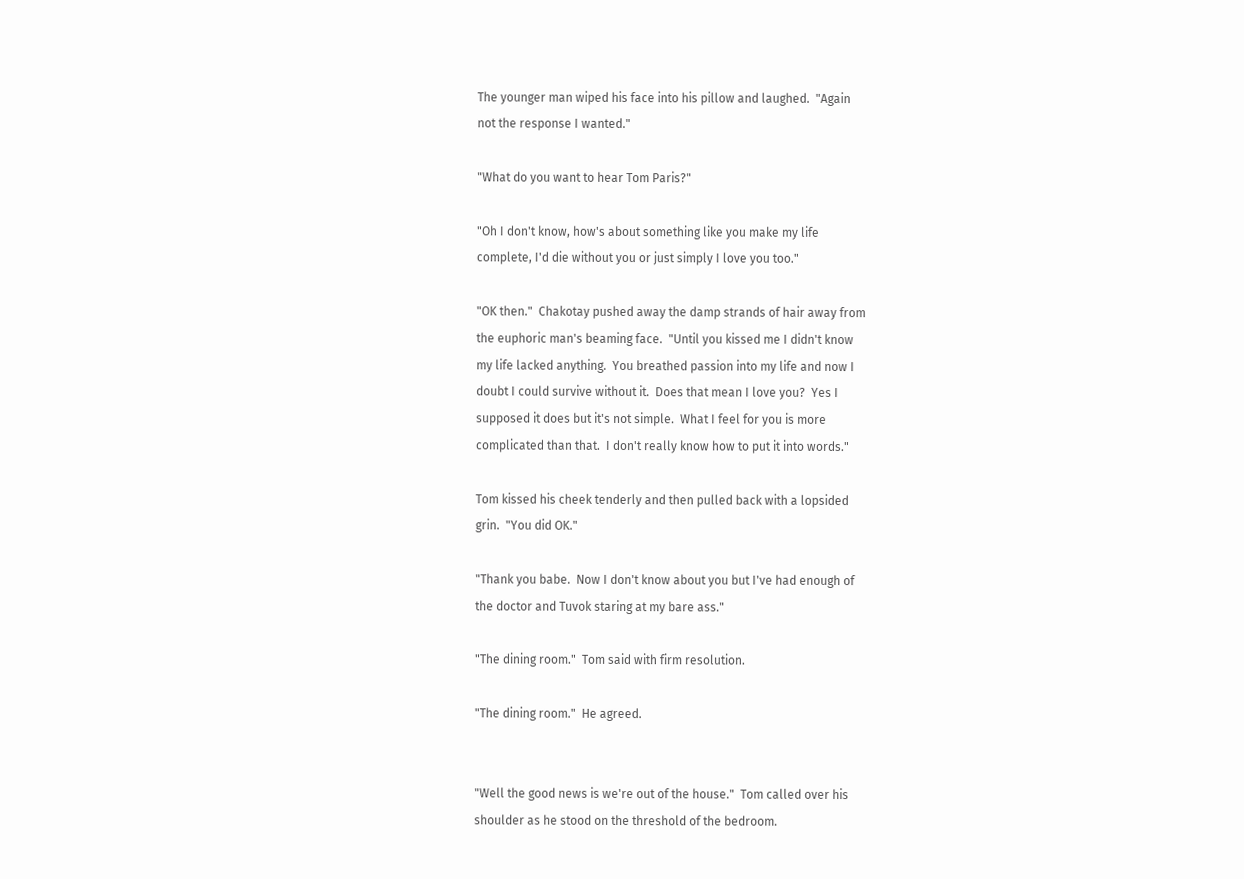The younger man wiped his face into his pillow and laughed.  "Again
not the response I wanted."

"What do you want to hear Tom Paris?"

"Oh I don't know, how's about something like you make my life
complete, I'd die without you or just simply I love you too."

"OK then."  Chakotay pushed away the damp strands of hair away from
the euphoric man's beaming face.  "Until you kissed me I didn't know
my life lacked anything.  You breathed passion into my life and now I
doubt I could survive without it.  Does that mean I love you?  Yes I
supposed it does but it's not simple.  What I feel for you is more
complicated than that.  I don't really know how to put it into words."

Tom kissed his cheek tenderly and then pulled back with a lopsided
grin.  "You did OK."

"Thank you babe.  Now I don't know about you but I've had enough of
the doctor and Tuvok staring at my bare ass."

"The dining room."  Tom said with firm resolution.

"The dining room."  He agreed.


"Well the good news is we're out of the house."  Tom called over his
shoulder as he stood on the threshold of the bedroom.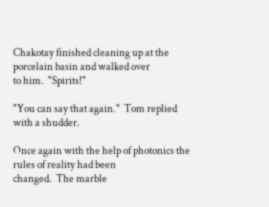Chakotay finished cleaning up at the porcelain basin and walked over
to him.  "Spirits!"

"You can say that again."  Tom replied with a shudder.

Once again with the help of photonics the rules of reality had been
changed.  The marble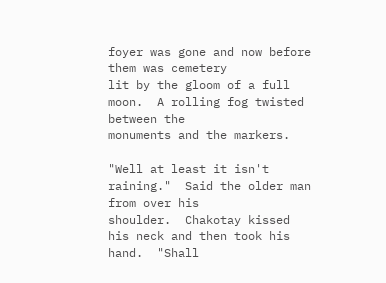foyer was gone and now before them was cemetery
lit by the gloom of a full moon.  A rolling fog twisted between the
monuments and the markers.

"Well at least it isn't raining."  Said the older man from over his
shoulder.  Chakotay kissed his neck and then took his hand.  "Shall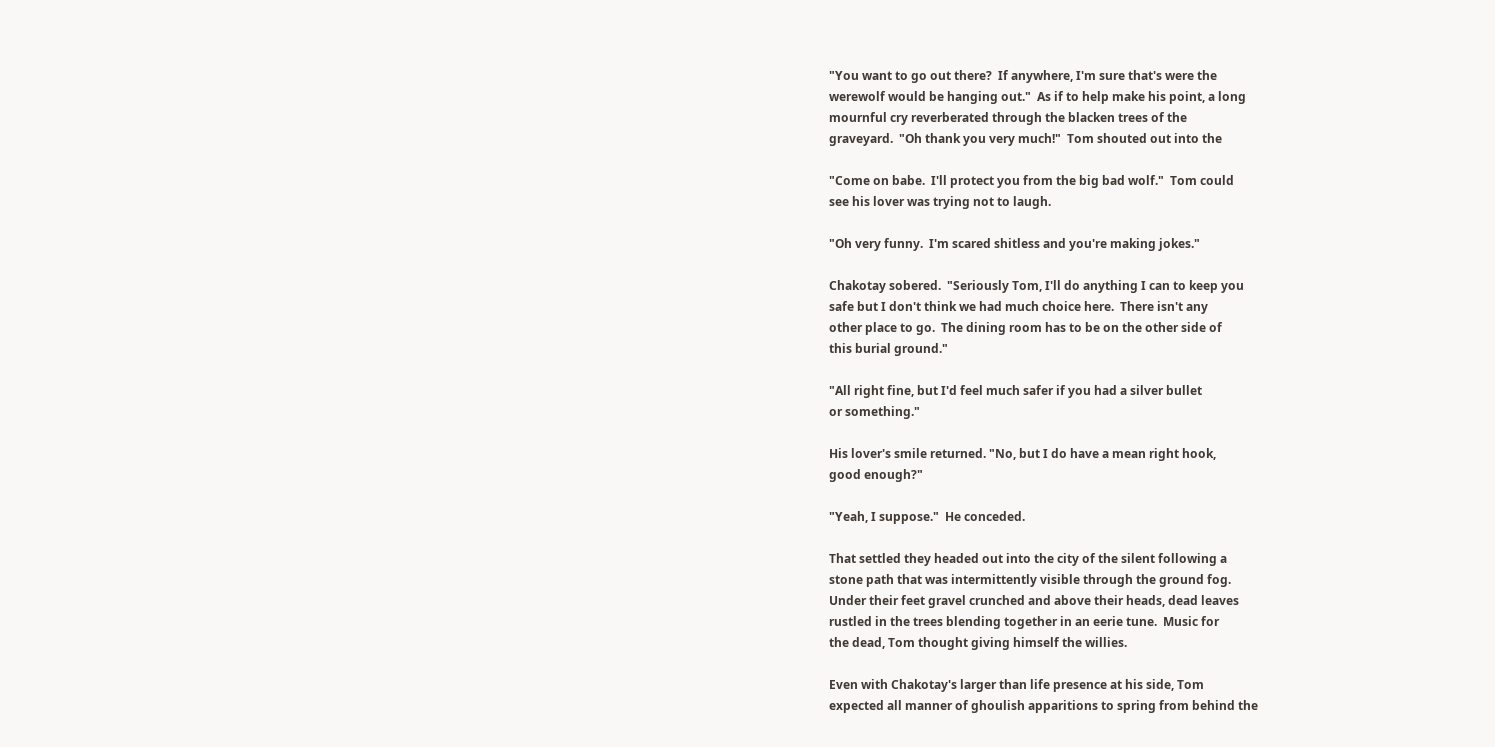"You want to go out there?  If anywhere, I'm sure that's were the
werewolf would be hanging out."  As if to help make his point, a long
mournful cry reverberated through the blacken trees of the
graveyard.  "Oh thank you very much!"  Tom shouted out into the

"Come on babe.  I'll protect you from the big bad wolf."  Tom could
see his lover was trying not to laugh.

"Oh very funny.  I'm scared shitless and you're making jokes."

Chakotay sobered.  "Seriously Tom, I'll do anything I can to keep you
safe but I don't think we had much choice here.  There isn't any
other place to go.  The dining room has to be on the other side of
this burial ground."

"All right fine, but I'd feel much safer if you had a silver bullet
or something."

His lover's smile returned. "No, but I do have a mean right hook,
good enough?"

"Yeah, I suppose."  He conceded.

That settled they headed out into the city of the silent following a
stone path that was intermittently visible through the ground fog.
Under their feet gravel crunched and above their heads, dead leaves
rustled in the trees blending together in an eerie tune.  Music for
the dead, Tom thought giving himself the willies.

Even with Chakotay's larger than life presence at his side, Tom
expected all manner of ghoulish apparitions to spring from behind the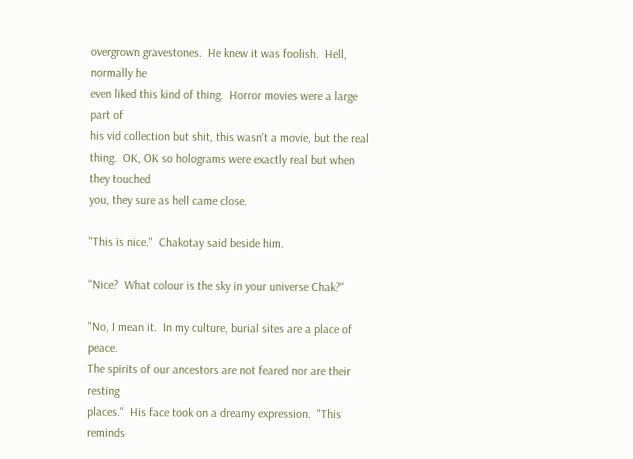overgrown gravestones.  He knew it was foolish.  Hell, normally he
even liked this kind of thing.  Horror movies were a large part of
his vid collection but shit, this wasn't a movie, but the real
thing.  OK, OK so holograms were exactly real but when they touched
you, they sure as hell came close.

"This is nice."  Chakotay said beside him.

"Nice?  What colour is the sky in your universe Chak?"

"No, I mean it.  In my culture, burial sites are a place of peace.
The spirits of our ancestors are not feared nor are their resting
places."  His face took on a dreamy expression.  "This reminds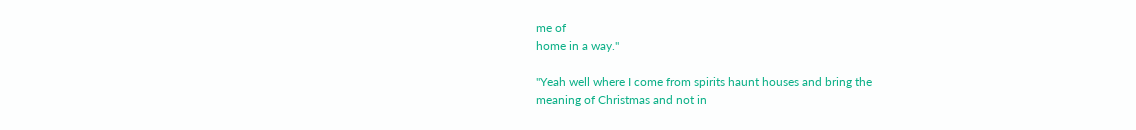me of
home in a way."

"Yeah well where I come from spirits haunt houses and bring the
meaning of Christmas and not in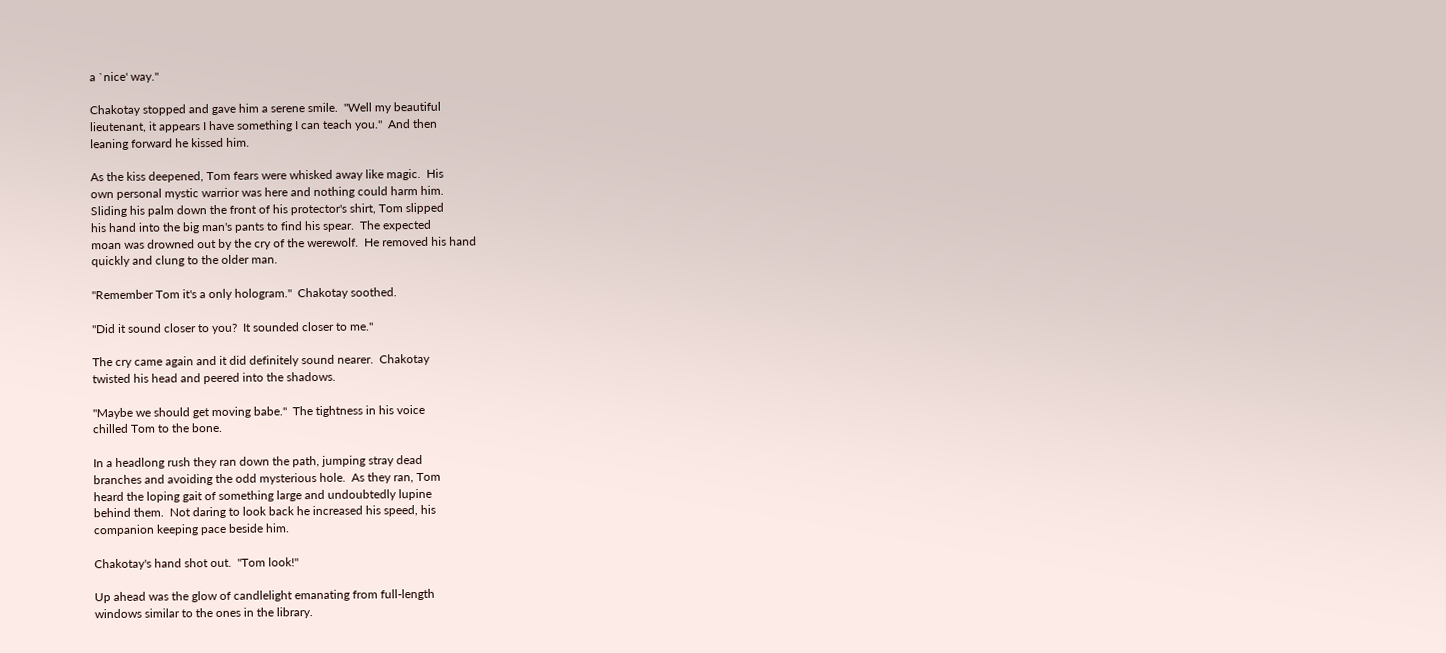a `nice' way."

Chakotay stopped and gave him a serene smile.  "Well my beautiful
lieutenant, it appears I have something I can teach you."  And then
leaning forward he kissed him.

As the kiss deepened, Tom fears were whisked away like magic.  His
own personal mystic warrior was here and nothing could harm him.
Sliding his palm down the front of his protector's shirt, Tom slipped
his hand into the big man's pants to find his spear.  The expected
moan was drowned out by the cry of the werewolf.  He removed his hand
quickly and clung to the older man.

"Remember Tom it's a only hologram."  Chakotay soothed.

"Did it sound closer to you?  It sounded closer to me."

The cry came again and it did definitely sound nearer.  Chakotay
twisted his head and peered into the shadows.

"Maybe we should get moving babe."  The tightness in his voice
chilled Tom to the bone.

In a headlong rush they ran down the path, jumping stray dead
branches and avoiding the odd mysterious hole.  As they ran, Tom
heard the loping gait of something large and undoubtedly lupine
behind them.  Not daring to look back he increased his speed, his
companion keeping pace beside him.

Chakotay's hand shot out.  "Tom look!"

Up ahead was the glow of candlelight emanating from full-length
windows similar to the ones in the library.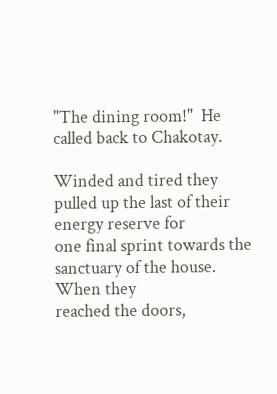"The dining room!"  He called back to Chakotay.

Winded and tired they pulled up the last of their energy reserve for
one final sprint towards the sanctuary of the house.  When they
reached the doors,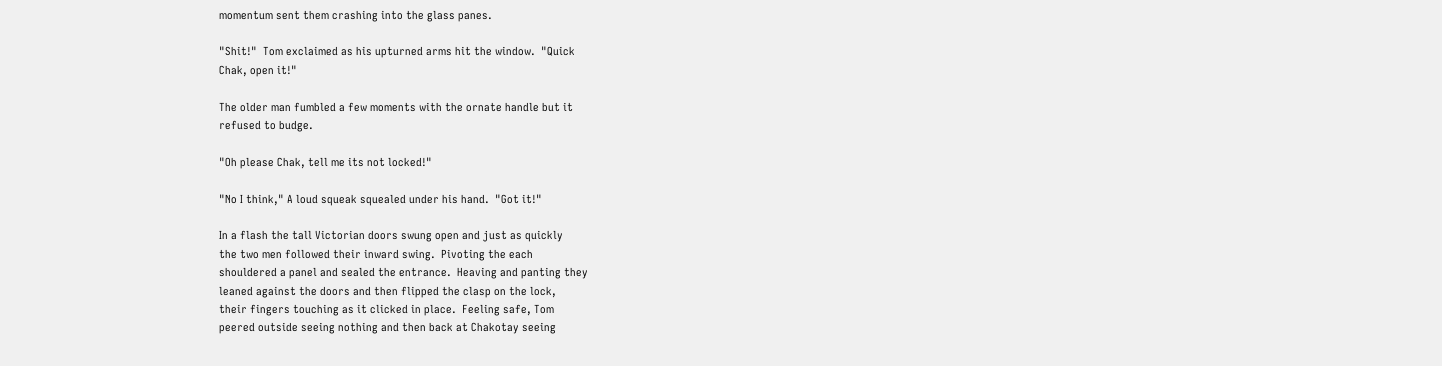momentum sent them crashing into the glass panes.

"Shit!"  Tom exclaimed as his upturned arms hit the window.  "Quick
Chak, open it!"

The older man fumbled a few moments with the ornate handle but it
refused to budge.

"Oh please Chak, tell me its not locked!"

"No I think," A loud squeak squealed under his hand.  "Got it!"

In a flash the tall Victorian doors swung open and just as quickly
the two men followed their inward swing.  Pivoting the each
shouldered a panel and sealed the entrance.  Heaving and panting they
leaned against the doors and then flipped the clasp on the lock,
their fingers touching as it clicked in place.  Feeling safe, Tom
peered outside seeing nothing and then back at Chakotay seeing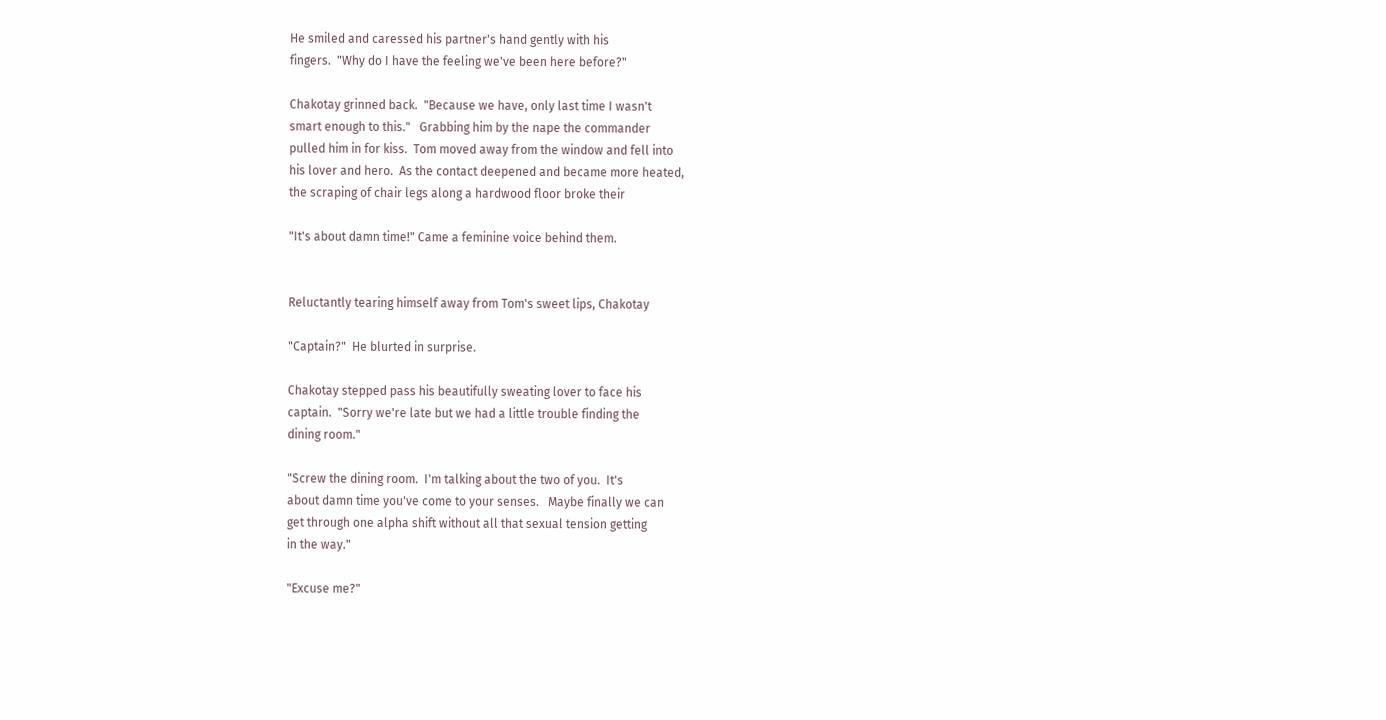He smiled and caressed his partner's hand gently with his
fingers.  "Why do I have the feeling we've been here before?"

Chakotay grinned back.  "Because we have, only last time I wasn't
smart enough to this."   Grabbing him by the nape the commander
pulled him in for kiss.  Tom moved away from the window and fell into
his lover and hero.  As the contact deepened and became more heated,
the scraping of chair legs along a hardwood floor broke their

"It's about damn time!" Came a feminine voice behind them.


Reluctantly tearing himself away from Tom's sweet lips, Chakotay

"Captain?"  He blurted in surprise.

Chakotay stepped pass his beautifully sweating lover to face his
captain.  "Sorry we're late but we had a little trouble finding the
dining room."

"Screw the dining room.  I'm talking about the two of you.  It's
about damn time you've come to your senses.   Maybe finally we can
get through one alpha shift without all that sexual tension getting
in the way."

"Excuse me?"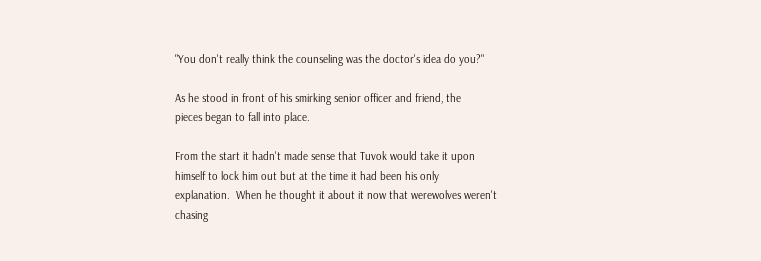"You don't really think the counseling was the doctor's idea do you?"

As he stood in front of his smirking senior officer and friend, the
pieces began to fall into place.

From the start it hadn't made sense that Tuvok would take it upon
himself to lock him out but at the time it had been his only
explanation.  When he thought it about it now that werewolves weren't
chasing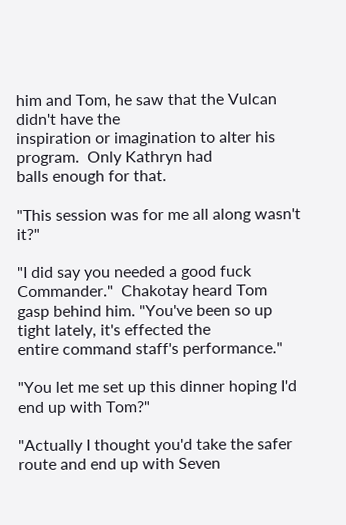him and Tom, he saw that the Vulcan didn't have the
inspiration or imagination to alter his program.  Only Kathryn had
balls enough for that.

"This session was for me all along wasn't it?"

"I did say you needed a good fuck Commander."  Chakotay heard Tom
gasp behind him. "You've been so up tight lately, it's effected the
entire command staff's performance."

"You let me set up this dinner hoping I'd end up with Tom?"

"Actually I thought you'd take the safer route and end up with Seven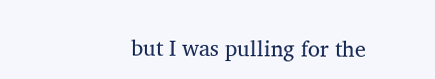but I was pulling for the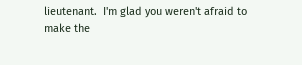lieutenant.  I'm glad you weren't afraid to
make the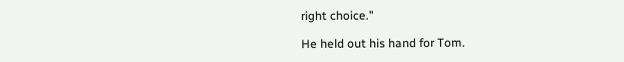right choice."

He held out his hand for Tom.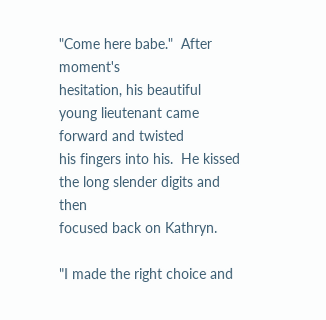"Come here babe."  After moment's
hesitation, his beautiful young lieutenant came forward and twisted
his fingers into his.  He kissed the long slender digits and then
focused back on Kathryn.

"I made the right choice and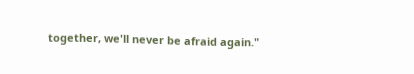together, we'll never be afraid again."